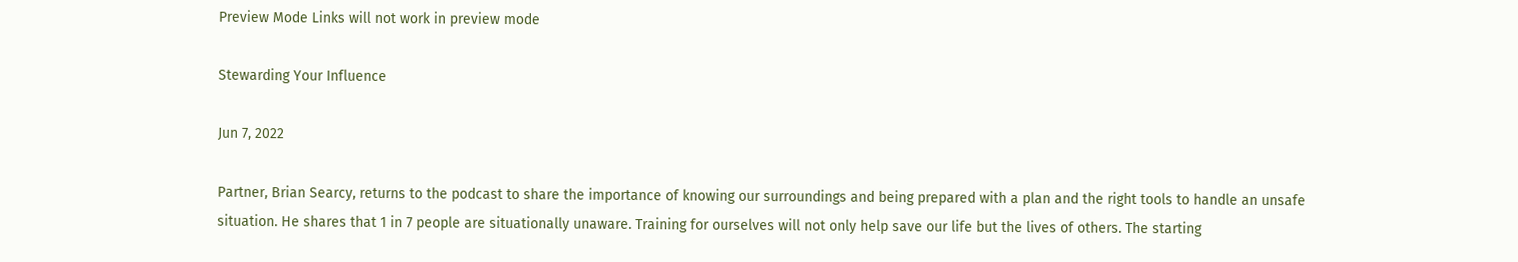Preview Mode Links will not work in preview mode

Stewarding Your Influence

Jun 7, 2022

Partner, Brian Searcy, returns to the podcast to share the importance of knowing our surroundings and being prepared with a plan and the right tools to handle an unsafe situation. He shares that 1 in 7 people are situationally unaware. Training for ourselves will not only help save our life but the lives of others. The starting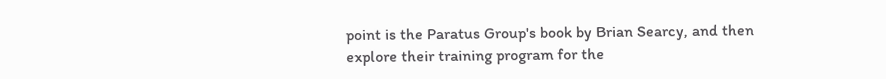point is the Paratus Group's book by Brian Searcy, and then explore their training program for the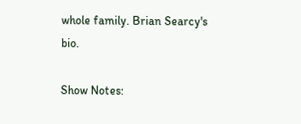whole family. Brian Searcy's bio.

Show Notes: